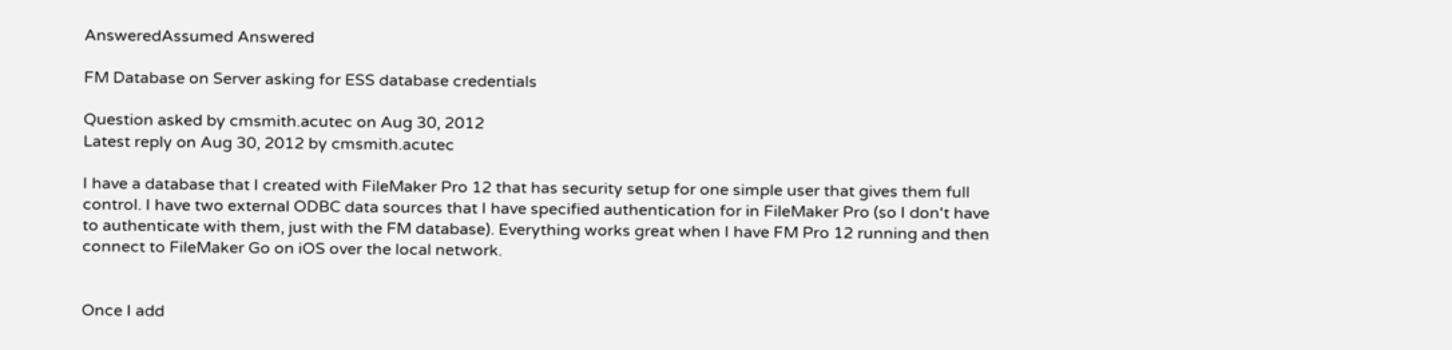AnsweredAssumed Answered

FM Database on Server asking for ESS database credentials

Question asked by cmsmith.acutec on Aug 30, 2012
Latest reply on Aug 30, 2012 by cmsmith.acutec

I have a database that I created with FileMaker Pro 12 that has security setup for one simple user that gives them full control. I have two external ODBC data sources that I have specified authentication for in FileMaker Pro (so I don't have to authenticate with them, just with the FM database). Everything works great when I have FM Pro 12 running and then connect to FileMaker Go on iOS over the local network.


Once I add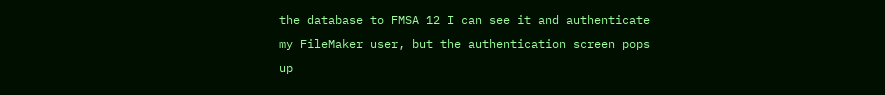the database to FMSA 12 I can see it and authenticate my FileMaker user, but the authentication screen pops up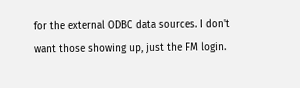for the external ODBC data sources. I don't want those showing up, just the FM login.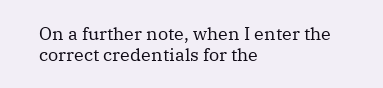On a further note, when I enter the correct credentials for the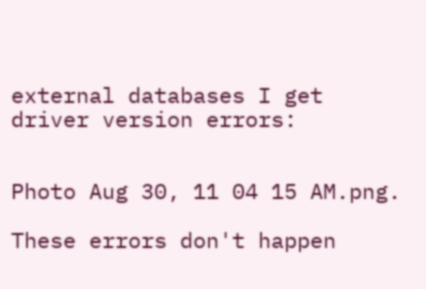external databases I get driver version errors:


Photo Aug 30, 11 04 15 AM.png.

These errors don't happen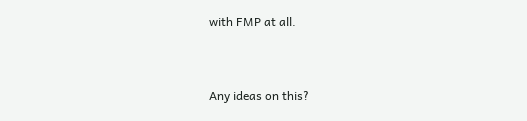with FMP at all.


Any ideas on this?